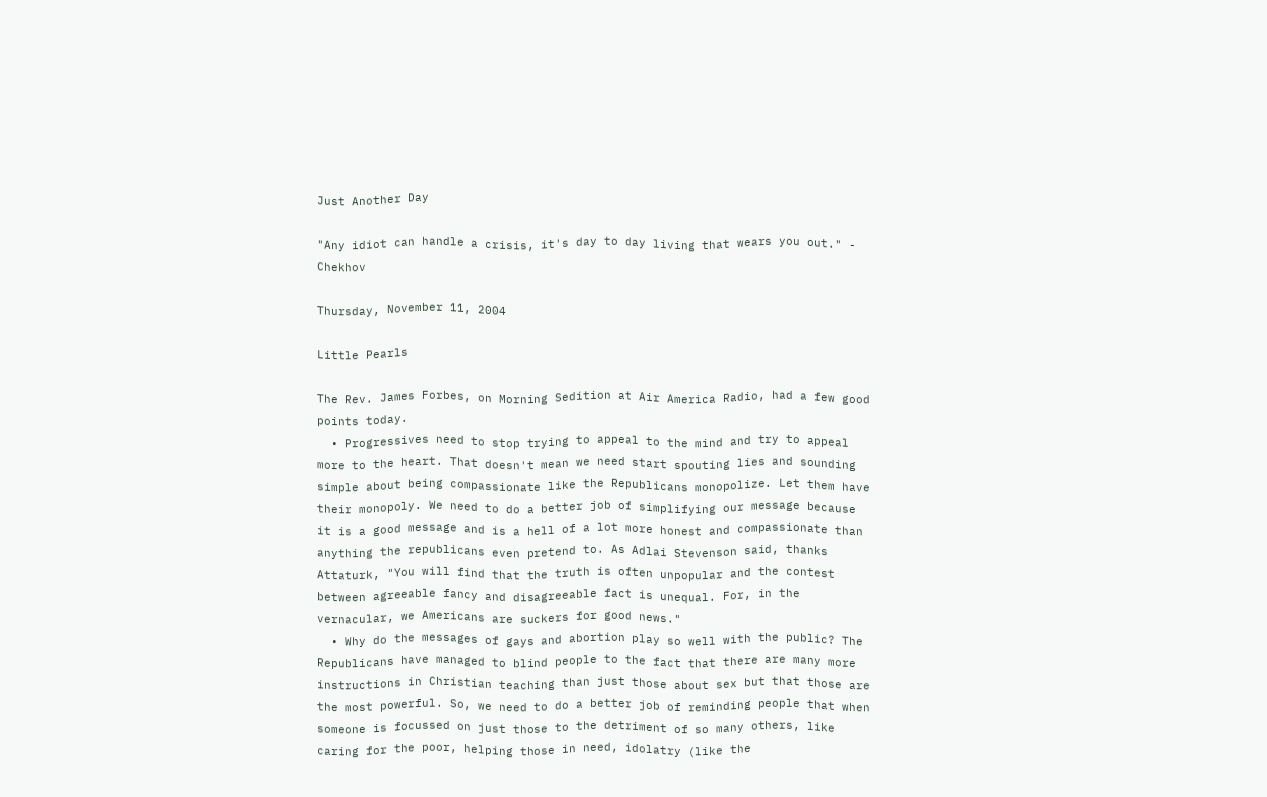Just Another Day

"Any idiot can handle a crisis, it's day to day living that wears you out." - Chekhov

Thursday, November 11, 2004

Little Pearls

The Rev. James Forbes, on Morning Sedition at Air America Radio, had a few good points today.
  • Progressives need to stop trying to appeal to the mind and try to appeal more to the heart. That doesn't mean we need start spouting lies and sounding simple about being compassionate like the Republicans monopolize. Let them have their monopoly. We need to do a better job of simplifying our message because it is a good message and is a hell of a lot more honest and compassionate than anything the republicans even pretend to. As Adlai Stevenson said, thanks Attaturk, "You will find that the truth is often unpopular and the contest between agreeable fancy and disagreeable fact is unequal. For, in the vernacular, we Americans are suckers for good news."
  • Why do the messages of gays and abortion play so well with the public? The Republicans have managed to blind people to the fact that there are many more instructions in Christian teaching than just those about sex but that those are the most powerful. So, we need to do a better job of reminding people that when someone is focussed on just those to the detriment of so many others, like caring for the poor, helping those in need, idolatry (like the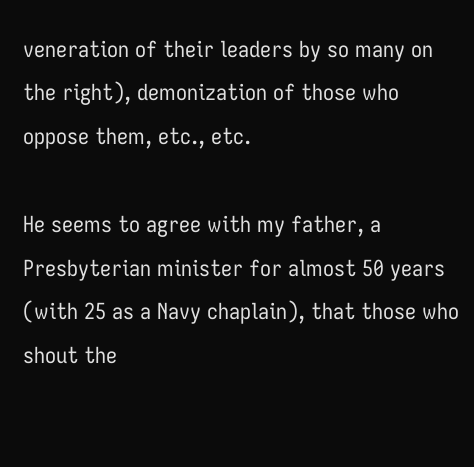veneration of their leaders by so many on the right), demonization of those who oppose them, etc., etc.

He seems to agree with my father, a Presbyterian minister for almost 50 years (with 25 as a Navy chaplain), that those who shout the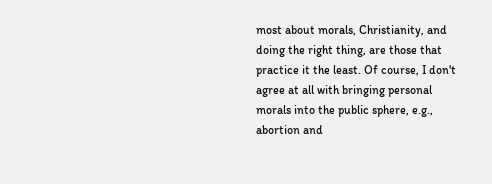most about morals, Christianity, and doing the right thing, are those that practice it the least. Of course, I don't agree at all with bringing personal morals into the public sphere, e.g., abortion and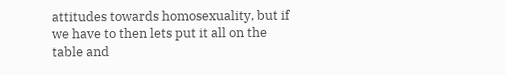attitudes towards homosexuality, but if we have to then lets put it all on the table and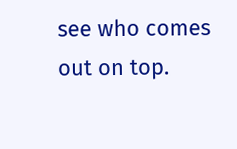see who comes out on top.